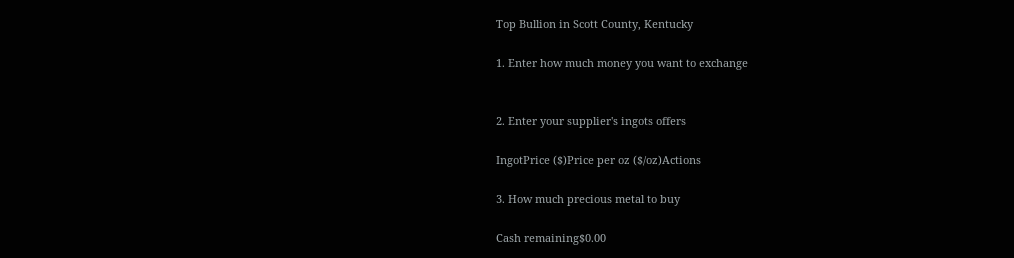Top Bullion in Scott County, Kentucky

1. Enter how much money you want to exchange


2. Enter your supplier's ingots offers

IngotPrice ($)Price per oz ($/oz)Actions

3. How much precious metal to buy

Cash remaining$0.00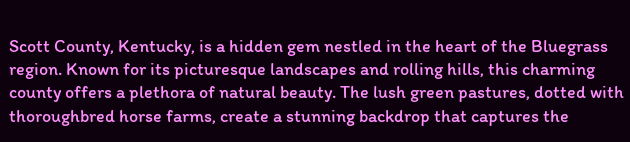Scott County, Kentucky, is a hidden gem nestled in the heart of the Bluegrass region. Known for its picturesque landscapes and rolling hills, this charming county offers a plethora of natural beauty. The lush green pastures, dotted with thoroughbred horse farms, create a stunning backdrop that captures the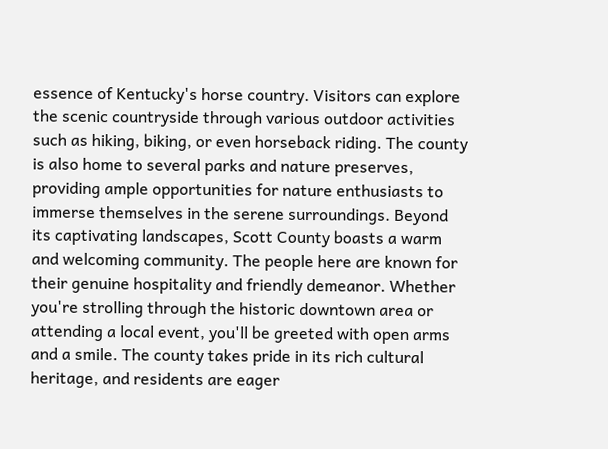essence of Kentucky's horse country. Visitors can explore the scenic countryside through various outdoor activities such as hiking, biking, or even horseback riding. The county is also home to several parks and nature preserves, providing ample opportunities for nature enthusiasts to immerse themselves in the serene surroundings. Beyond its captivating landscapes, Scott County boasts a warm and welcoming community. The people here are known for their genuine hospitality and friendly demeanor. Whether you're strolling through the historic downtown area or attending a local event, you'll be greeted with open arms and a smile. The county takes pride in its rich cultural heritage, and residents are eager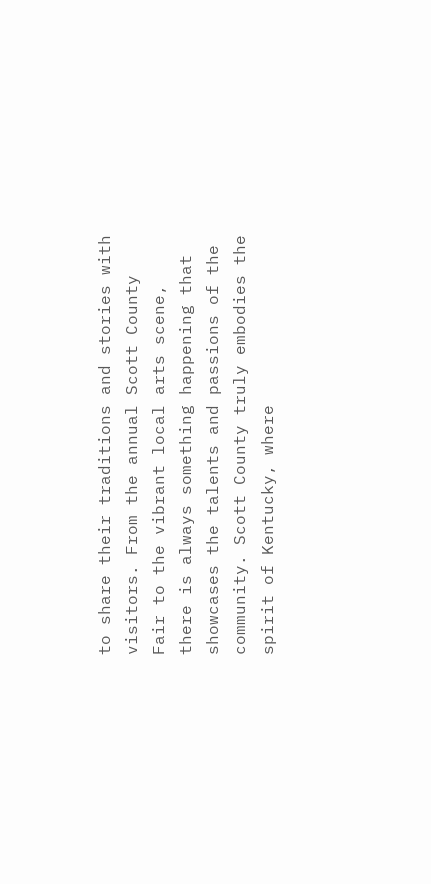to share their traditions and stories with visitors. From the annual Scott County Fair to the vibrant local arts scene, there is always something happening that showcases the talents and passions of the community. Scott County truly embodies the spirit of Kentucky, where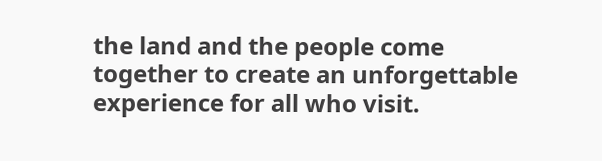the land and the people come together to create an unforgettable experience for all who visit.